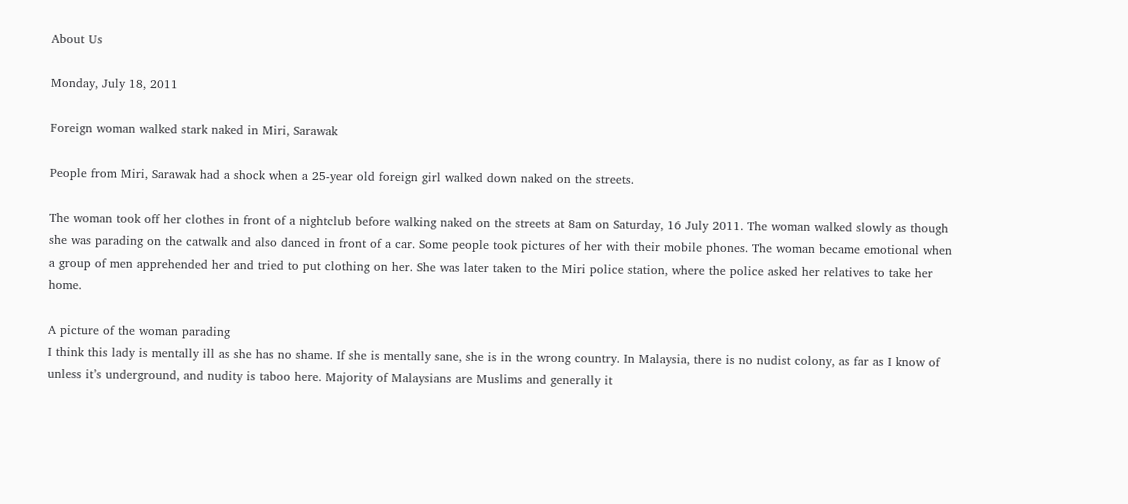About Us

Monday, July 18, 2011

Foreign woman walked stark naked in Miri, Sarawak

People from Miri, Sarawak had a shock when a 25-year old foreign girl walked down naked on the streets.

The woman took off her clothes in front of a nightclub before walking naked on the streets at 8am on Saturday, 16 July 2011. The woman walked slowly as though she was parading on the catwalk and also danced in front of a car. Some people took pictures of her with their mobile phones. The woman became emotional when a group of men apprehended her and tried to put clothing on her. She was later taken to the Miri police station, where the police asked her relatives to take her home.

A picture of the woman parading
I think this lady is mentally ill as she has no shame. If she is mentally sane, she is in the wrong country. In Malaysia, there is no nudist colony, as far as I know of unless it’s underground, and nudity is taboo here. Majority of Malaysians are Muslims and generally it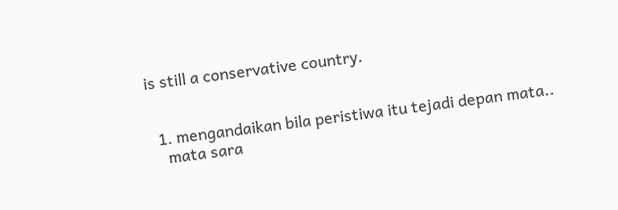is still a conservative country.


  1. mengandaikan bila peristiwa itu tejadi depan mata..
    mata sara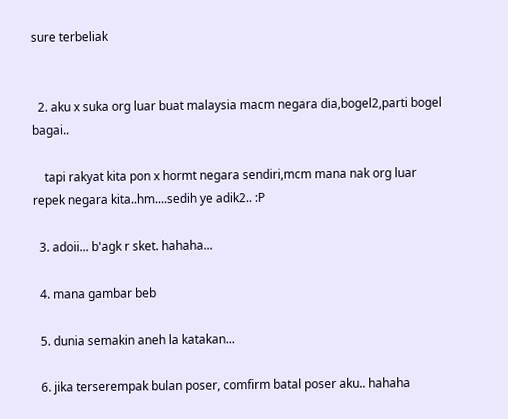sure terbeliak


  2. aku x suka org luar buat malaysia macm negara dia,bogel2,parti bogel bagai..

    tapi rakyat kita pon x hormt negara sendiri,mcm mana nak org luar repek negara kita..hm....sedih ye adik2.. :P

  3. adoii... b'agk r sket. hahaha...

  4. mana gambar beb

  5. dunia semakin aneh la katakan...

  6. jika terserempak bulan poser, comfirm batal poser aku.. hahaha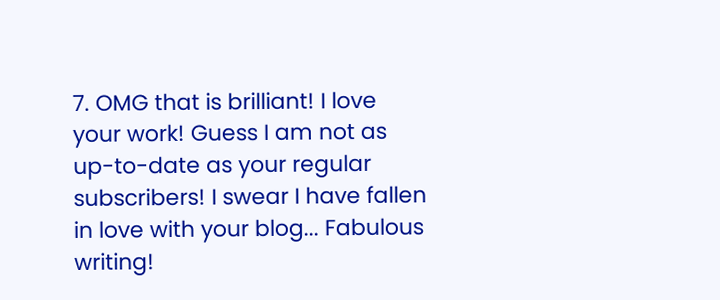7. OMG that is brilliant! I love your work! Guess I am not as up-to-date as your regular subscribers! I swear I have fallen in love with your blog... Fabulous writing!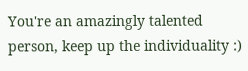You're an amazingly talented person, keep up the individuality :)